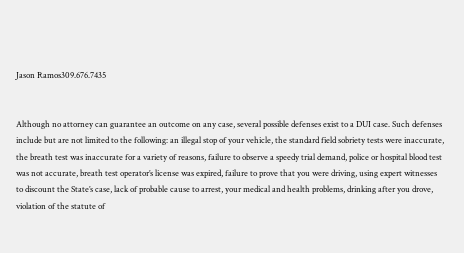Jason Ramos309.676.7435


Although no attorney can guarantee an outcome on any case, several possible defenses exist to a DUI case. Such defenses include but are not limited to the following: an illegal stop of your vehicle, the standard field sobriety tests were inaccurate, the breath test was inaccurate for a variety of reasons, failure to observe a speedy trial demand, police or hospital blood test was not accurate, breath test operator’s license was expired, failure to prove that you were driving, using expert witnesses to discount the State’s case, lack of probable cause to arrest, your medical and health problems, drinking after you drove, violation of the statute of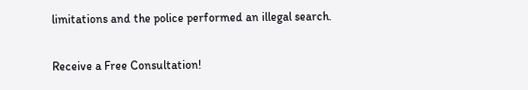limitations and the police performed an illegal search.

Receive a Free Consultation!